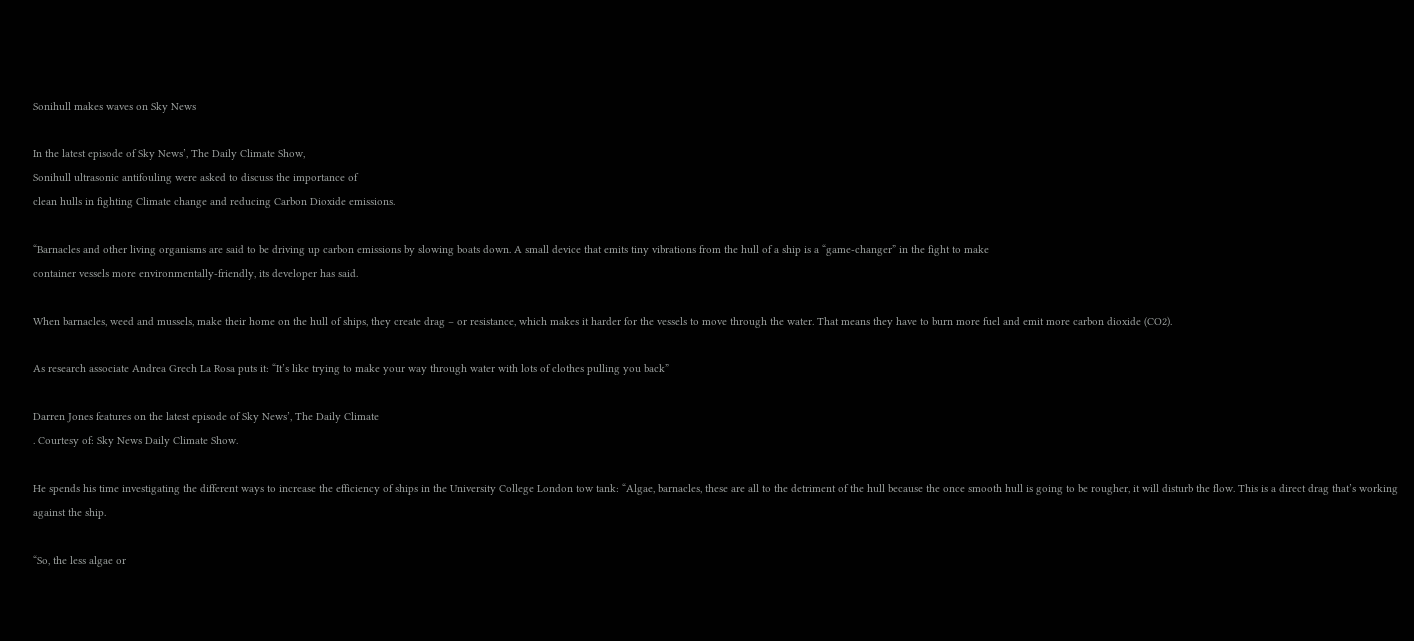Sonihull makes waves on Sky News

In the latest episode of Sky News’, The Daily Climate Show,
Sonihull ultrasonic antifouling were asked to discuss the importance of
clean hulls in fighting Climate change and reducing Carbon Dioxide emissions.

“Barnacles and other living organisms are said to be driving up carbon emissions by slowing boats down. A small device that emits tiny vibrations from the hull of a ship is a “game-changer” in the fight to make
container vessels more environmentally-friendly, its developer has said.

When barnacles, weed and mussels, make their home on the hull of ships, they create drag – or resistance, which makes it harder for the vessels to move through the water. That means they have to burn more fuel and emit more carbon dioxide (CO2).

As research associate Andrea Grech La Rosa puts it: “It’s like trying to make your way through water with lots of clothes pulling you back”

Darren Jones features on the latest episode of Sky News’, The Daily Climate
. Courtesy of: Sky News Daily Climate Show.

He spends his time investigating the different ways to increase the efficiency of ships in the University College London tow tank: “Algae, barnacles, these are all to the detriment of the hull because the once smooth hull is going to be rougher, it will disturb the flow. This is a direct drag that’s working against the ship.

“So, the less algae or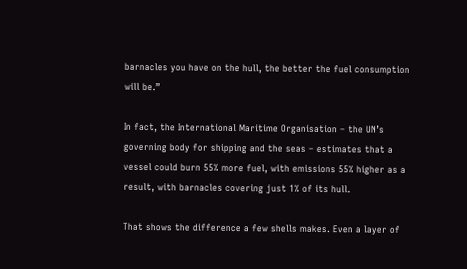barnacles you have on the hull, the better the fuel consumption will be.”

In fact, the International Maritime Organisation – the UN’s governing body for shipping and the seas – estimates that a vessel could burn 55% more fuel, with emissions 55% higher as a result, with barnacles covering just 1% of its hull.

That shows the difference a few shells makes. Even a layer of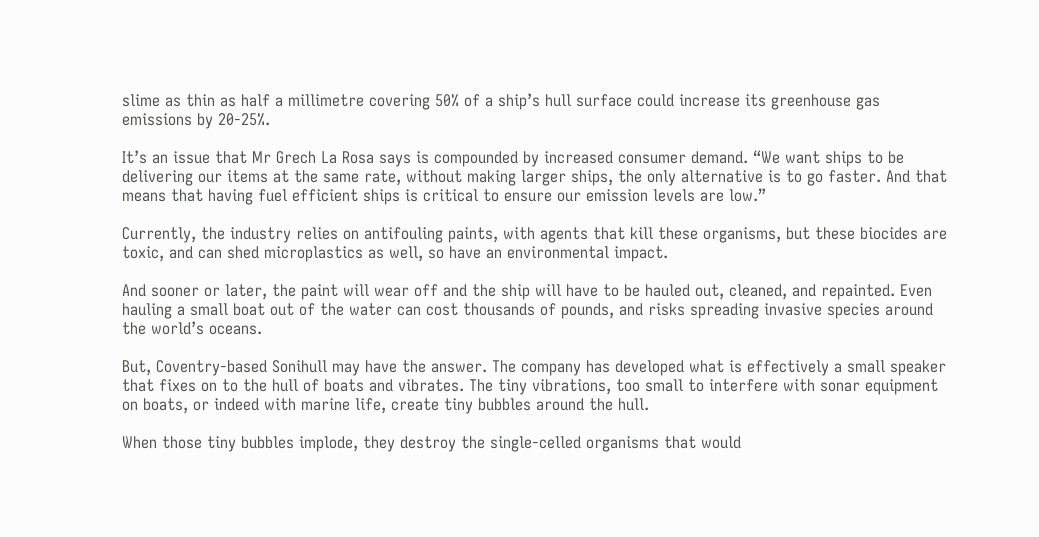slime as thin as half a millimetre covering 50% of a ship’s hull surface could increase its greenhouse gas emissions by 20-25%.

It’s an issue that Mr Grech La Rosa says is compounded by increased consumer demand. “We want ships to be delivering our items at the same rate, without making larger ships, the only alternative is to go faster. And that means that having fuel efficient ships is critical to ensure our emission levels are low.”

Currently, the industry relies on antifouling paints, with agents that kill these organisms, but these biocides are toxic, and can shed microplastics as well, so have an environmental impact.

And sooner or later, the paint will wear off and the ship will have to be hauled out, cleaned, and repainted. Even hauling a small boat out of the water can cost thousands of pounds, and risks spreading invasive species around the world’s oceans.

But, Coventry-based Sonihull may have the answer. The company has developed what is effectively a small speaker that fixes on to the hull of boats and vibrates. The tiny vibrations, too small to interfere with sonar equipment on boats, or indeed with marine life, create tiny bubbles around the hull.

When those tiny bubbles implode, they destroy the single-celled organisms that would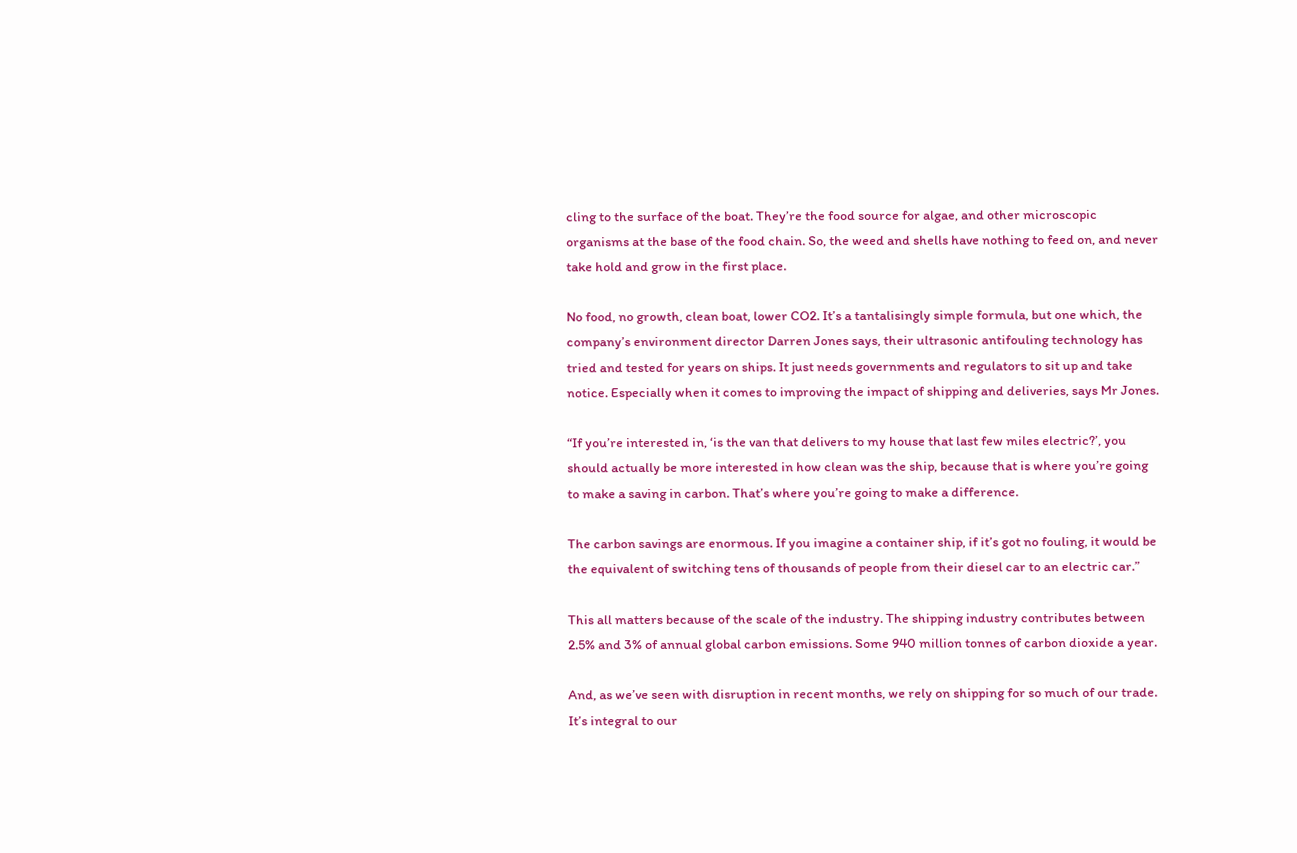cling to the surface of the boat. They’re the food source for algae, and other microscopic organisms at the base of the food chain. So, the weed and shells have nothing to feed on, and never take hold and grow in the first place.

No food, no growth, clean boat, lower CO2. It’s a tantalisingly simple formula, but one which, the company’s environment director Darren Jones says, their ultrasonic antifouling technology has tried and tested for years on ships. It just needs governments and regulators to sit up and take notice. Especially when it comes to improving the impact of shipping and deliveries, says Mr Jones.

“If you’re interested in, ‘is the van that delivers to my house that last few miles electric?’, you should actually be more interested in how clean was the ship, because that is where you’re going to make a saving in carbon. That’s where you’re going to make a difference.

The carbon savings are enormous. If you imagine a container ship, if it’s got no fouling, it would be the equivalent of switching tens of thousands of people from their diesel car to an electric car.”

This all matters because of the scale of the industry. The shipping industry contributes between 2.5% and 3% of annual global carbon emissions. Some 940 million tonnes of carbon dioxide a year.

And, as we’ve seen with disruption in recent months, we rely on shipping for so much of our trade. It’s integral to our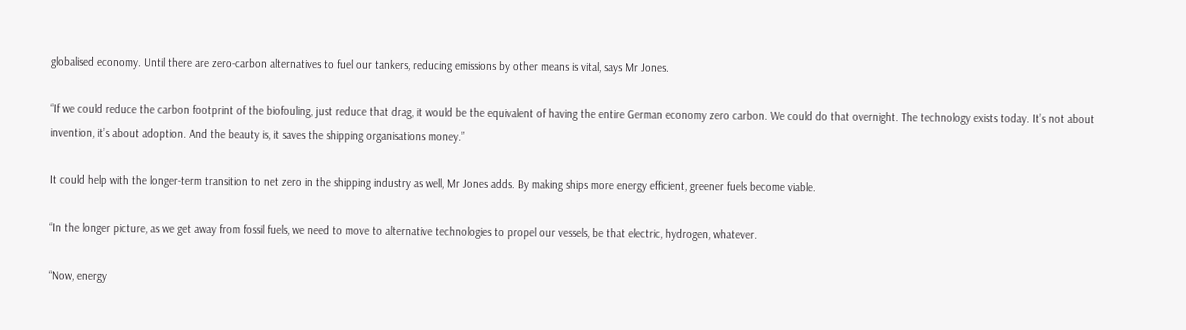globalised economy. Until there are zero-carbon alternatives to fuel our tankers, reducing emissions by other means is vital, says Mr Jones.

“If we could reduce the carbon footprint of the biofouling, just reduce that drag, it would be the equivalent of having the entire German economy zero carbon. We could do that overnight. The technology exists today. It’s not about invention, it’s about adoption. And the beauty is, it saves the shipping organisations money.”

It could help with the longer-term transition to net zero in the shipping industry as well, Mr Jones adds. By making ships more energy efficient, greener fuels become viable.

“In the longer picture, as we get away from fossil fuels, we need to move to alternative technologies to propel our vessels, be that electric, hydrogen, whatever.

“Now, energy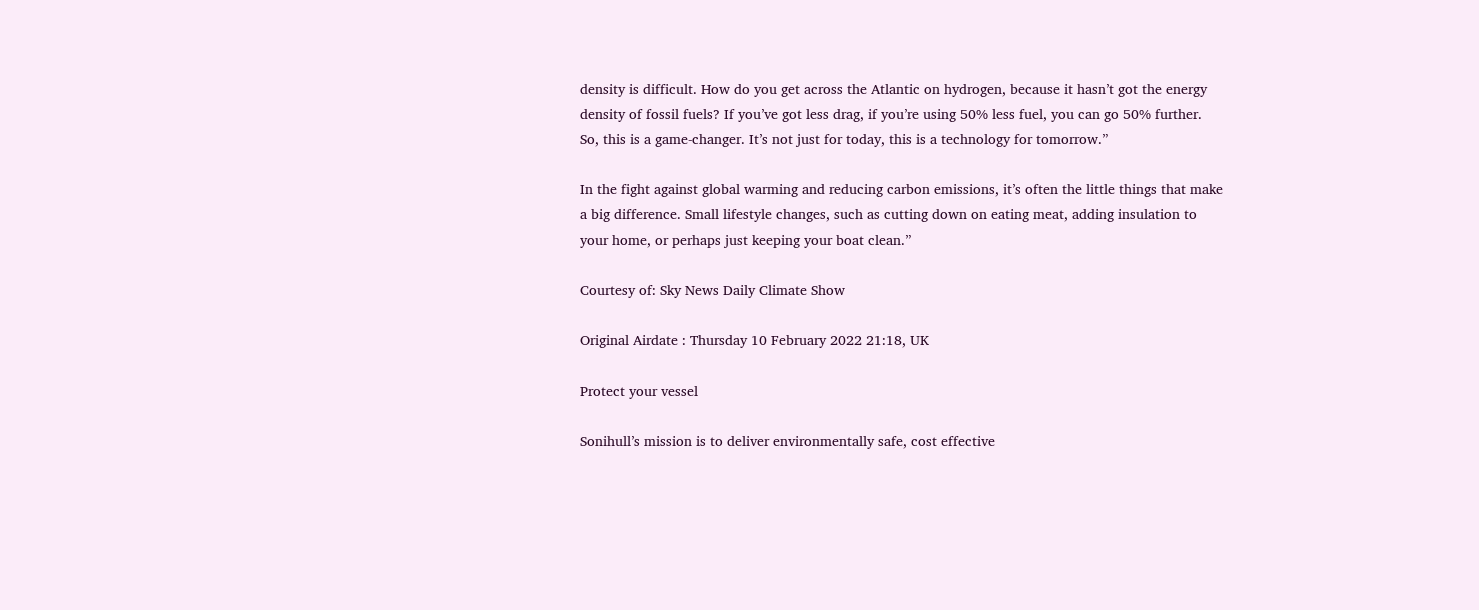density is difficult. How do you get across the Atlantic on hydrogen, because it hasn’t got the energy density of fossil fuels? If you’ve got less drag, if you’re using 50% less fuel, you can go 50% further. So, this is a game-changer. It’s not just for today, this is a technology for tomorrow.”

In the fight against global warming and reducing carbon emissions, it’s often the little things that make a big difference. Small lifestyle changes, such as cutting down on eating meat, adding insulation to your home, or perhaps just keeping your boat clean.”

Courtesy of: Sky News Daily Climate Show

Original Airdate : Thursday 10 February 2022 21:18, UK

Protect your vessel

Sonihull’s mission is to deliver environmentally safe, cost effective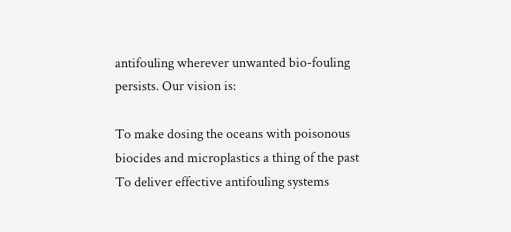antifouling wherever unwanted bio-fouling persists. Our vision is:

To make dosing the oceans with poisonous biocides and microplastics a thing of the past
To deliver effective antifouling systems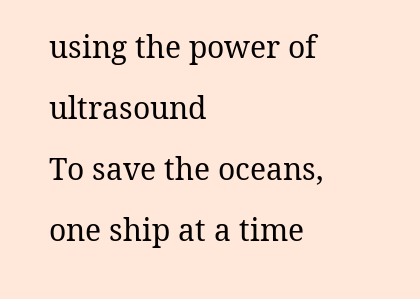using the power of ultrasound
To save the oceans, one ship at a time